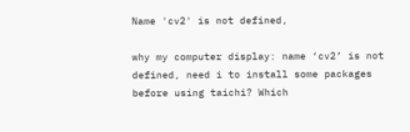Name 'cv2' is not defined,

why my computer display: name ‘cv2’ is not defined, need i to install some packages before using taichi? Which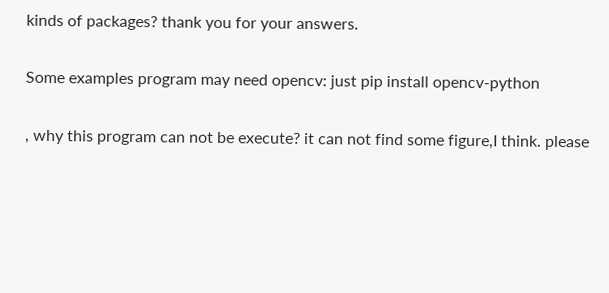kinds of packages? thank you for your answers.

Some examples program may need opencv: just pip install opencv-python

, why this program can not be execute? it can not find some figure,I think. please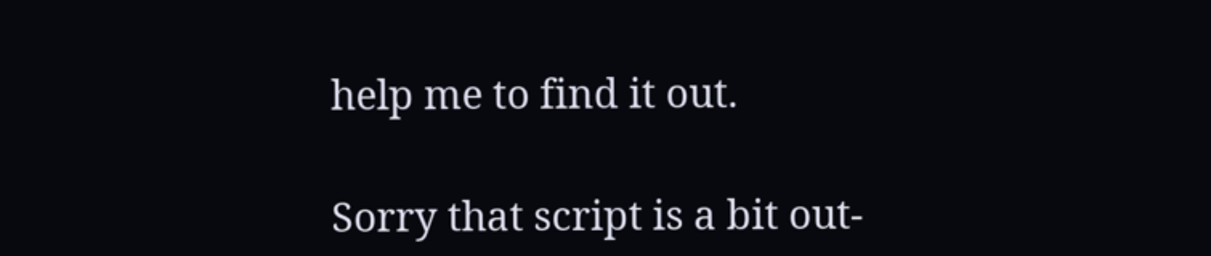help me to find it out.

Sorry that script is a bit out-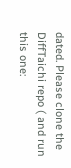dated. Please clone the DiffTaichi repo ( and run this one: